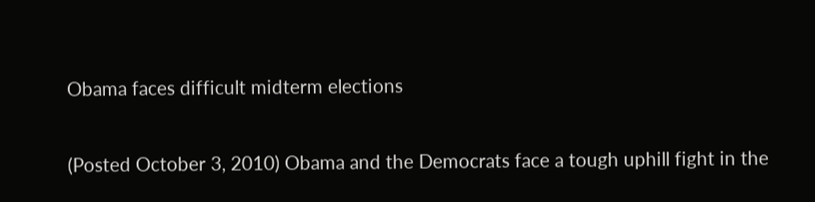Obama faces difficult midterm elections

(Posted October 3, 2010) Obama and the Democrats face a tough uphill fight in the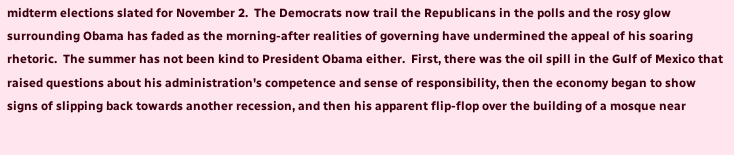midterm elections slated for November 2.  The Democrats now trail the Republicans in the polls and the rosy glow surrounding Obama has faded as the morning-after realities of governing have undermined the appeal of his soaring rhetoric.  The summer has not been kind to President Obama either.  First, there was the oil spill in the Gulf of Mexico that raised questions about his administration's competence and sense of responsibility, then the economy began to show signs of slipping back towards another recession, and then his apparent flip-flop over the building of a mosque near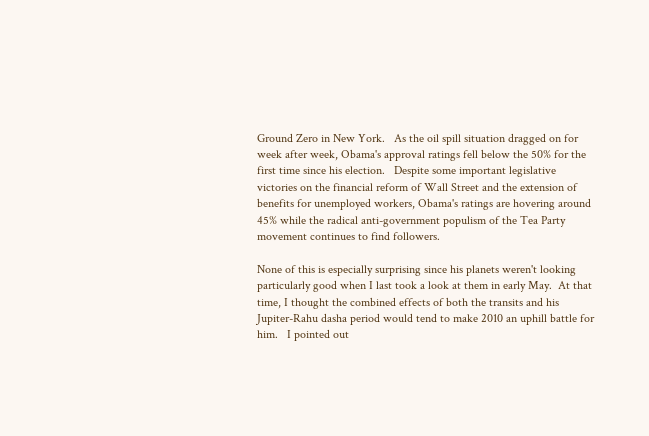Ground Zero in New York.   As the oil spill situation dragged on for week after week, Obama's approval ratings fell below the 50% for the first time since his election.   Despite some important legislative victories on the financial reform of Wall Street and the extension of benefits for unemployed workers, Obama's ratings are hovering around 45% while the radical anti-government populism of the Tea Party movement continues to find followers.

None of this is especially surprising since his planets weren't looking particularly good when I last took a look at them in early May.  At that time, I thought the combined effects of both the transits and his Jupiter-Rahu dasha period would tend to make 2010 an uphill battle for him.   I pointed out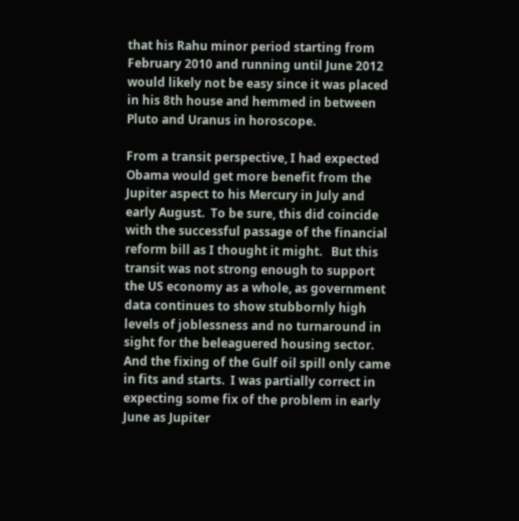that his Rahu minor period starting from February 2010 and running until June 2012 would likely not be easy since it was placed in his 8th house and hemmed in between Pluto and Uranus in horoscope.

From a transit perspective, I had expected Obama would get more benefit from the Jupiter aspect to his Mercury in July and early August.  To be sure, this did coincide with the successful passage of the financial reform bill as I thought it might.   But this transit was not strong enough to support the US economy as a whole, as government data continues to show stubbornly high levels of joblessness and no turnaround in sight for the beleaguered housing sector.   And the fixing of the Gulf oil spill only came in fits and starts.  I was partially correct in expecting some fix of the problem in early June as Jupiter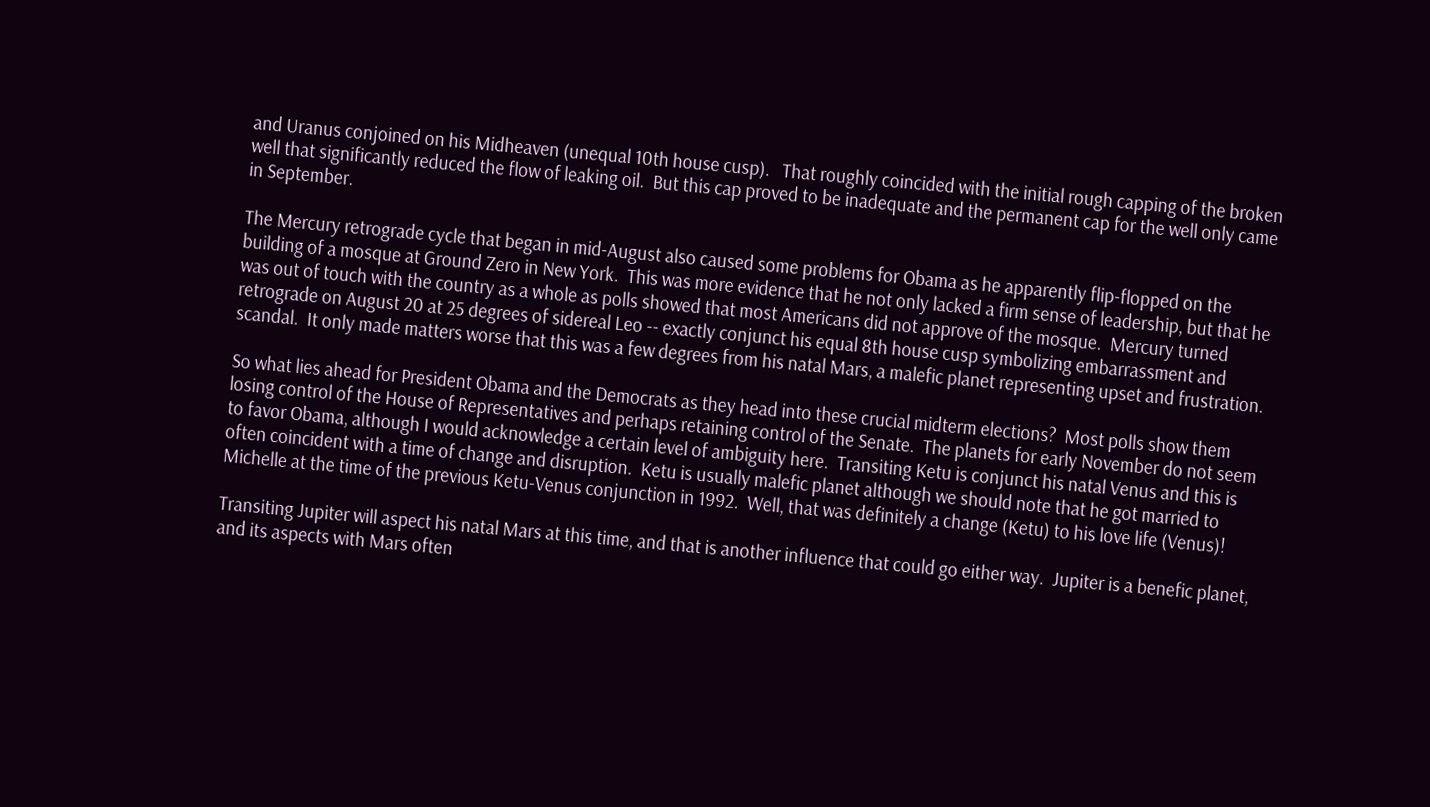and Uranus conjoined on his Midheaven (unequal 10th house cusp).   That roughly coincided with the initial rough capping of the broken well that significantly reduced the flow of leaking oil.  But this cap proved to be inadequate and the permanent cap for the well only came in September.

The Mercury retrograde cycle that began in mid-August also caused some problems for Obama as he apparently flip-flopped on the building of a mosque at Ground Zero in New York.  This was more evidence that he not only lacked a firm sense of leadership, but that he was out of touch with the country as a whole as polls showed that most Americans did not approve of the mosque.  Mercury turned retrograde on August 20 at 25 degrees of sidereal Leo -- exactly conjunct his equal 8th house cusp symbolizing embarrassment and scandal.  It only made matters worse that this was a few degrees from his natal Mars, a malefic planet representing upset and frustration.

So what lies ahead for President Obama and the Democrats as they head into these crucial midterm elections?  Most polls show them losing control of the House of Representatives and perhaps retaining control of the Senate.  The planets for early November do not seem to favor Obama, although I would acknowledge a certain level of ambiguity here.  Transiting Ketu is conjunct his natal Venus and this is often coincident with a time of change and disruption.  Ketu is usually malefic planet although we should note that he got married to Michelle at the time of the previous Ketu-Venus conjunction in 1992.  Well, that was definitely a change (Ketu) to his love life (Venus)!

Transiting Jupiter will aspect his natal Mars at this time, and that is another influence that could go either way.  Jupiter is a benefic planet, and its aspects with Mars often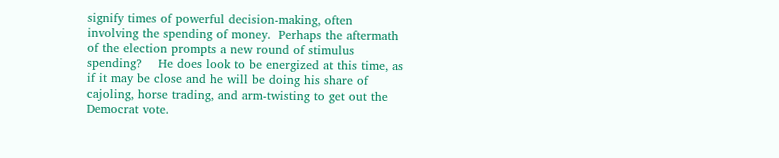signify times of powerful decision-making, often involving the spending of money.  Perhaps the aftermath of the election prompts a new round of stimulus spending?    He does look to be energized at this time, as if it may be close and he will be doing his share of cajoling, horse trading, and arm-twisting to get out the Democrat vote.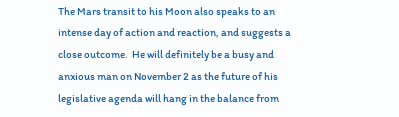The Mars transit to his Moon also speaks to an intense day of action and reaction, and suggests a close outcome.  He will definitely be a busy and anxious man on November 2 as the future of his legislative agenda will hang in the balance from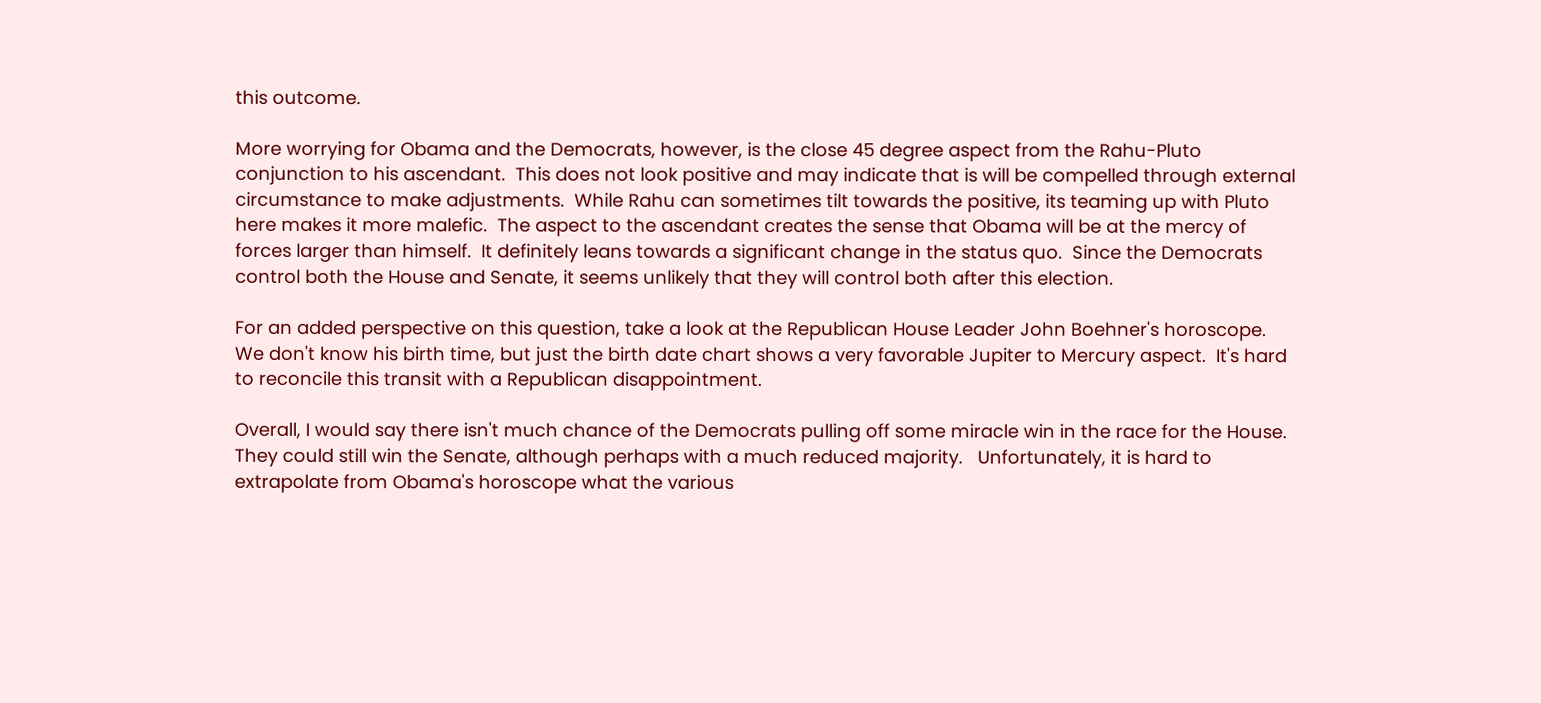this outcome.

More worrying for Obama and the Democrats, however, is the close 45 degree aspect from the Rahu-Pluto conjunction to his ascendant.  This does not look positive and may indicate that is will be compelled through external circumstance to make adjustments.  While Rahu can sometimes tilt towards the positive, its teaming up with Pluto here makes it more malefic.  The aspect to the ascendant creates the sense that Obama will be at the mercy of forces larger than himself.  It definitely leans towards a significant change in the status quo.  Since the Democrats control both the House and Senate, it seems unlikely that they will control both after this election.

For an added perspective on this question, take a look at the Republican House Leader John Boehner's horoscope.  We don't know his birth time, but just the birth date chart shows a very favorable Jupiter to Mercury aspect.  It's hard to reconcile this transit with a Republican disappointment.

Overall, I would say there isn't much chance of the Democrats pulling off some miracle win in the race for the House.  They could still win the Senate, although perhaps with a much reduced majority.   Unfortunately, it is hard to extrapolate from Obama's horoscope what the various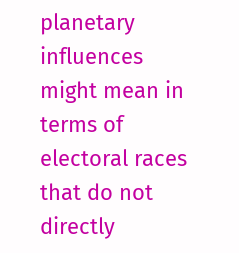planetary influences might mean in terms of electoral races that do not directly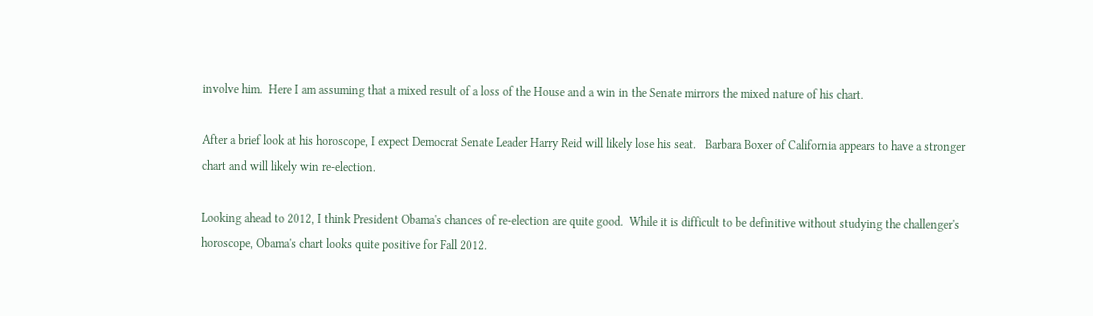involve him.  Here I am assuming that a mixed result of a loss of the House and a win in the Senate mirrors the mixed nature of his chart.

After a brief look at his horoscope, I expect Democrat Senate Leader Harry Reid will likely lose his seat.   Barbara Boxer of California appears to have a stronger chart and will likely win re-election.

Looking ahead to 2012, I think President Obama's chances of re-election are quite good.  While it is difficult to be definitive without studying the challenger's horoscope, Obama's chart looks quite positive for Fall 2012.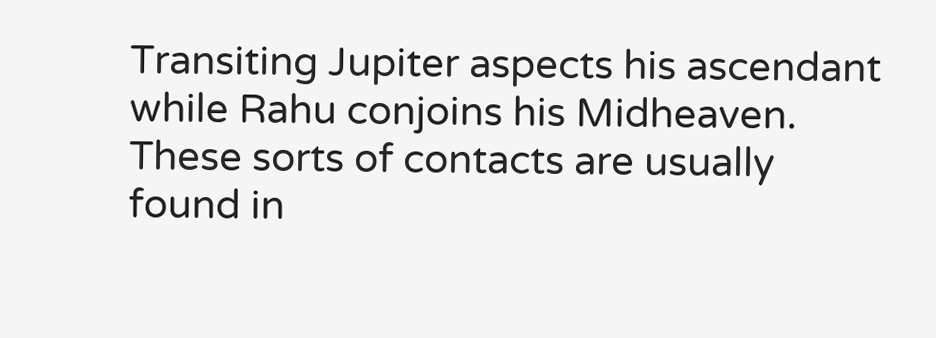Transiting Jupiter aspects his ascendant while Rahu conjoins his Midheaven.  These sorts of contacts are usually found in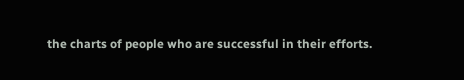the charts of people who are successful in their efforts.